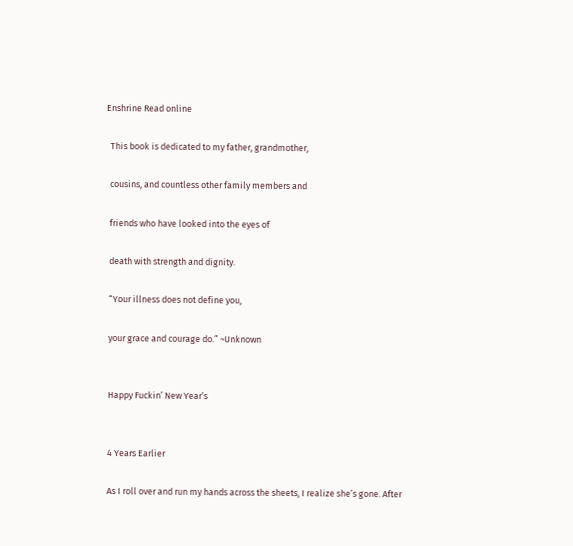Enshrine Read online

  This book is dedicated to my father, grandmother,

  cousins, and countless other family members and

  friends who have looked into the eyes of

  death with strength and dignity.

  “Your illness does not define you,

  your grace and courage do.” ~Unknown


  Happy Fuckin’ New Year’s


  4 Years Earlier

  As I roll over and run my hands across the sheets, I realize she’s gone. After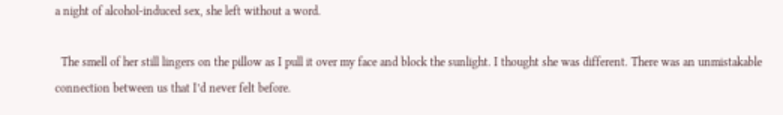a night of alcohol-induced sex, she left without a word.

  The smell of her still lingers on the pillow as I pull it over my face and block the sunlight. I thought she was different. There was an unmistakable connection between us that I’d never felt before.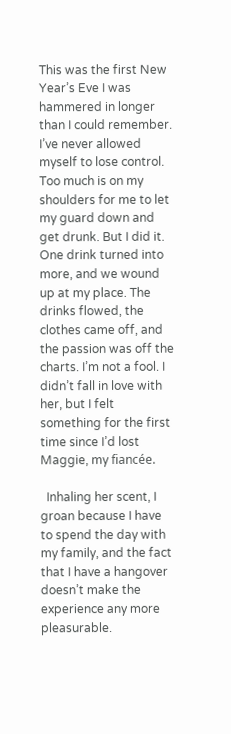This was the first New Year’s Eve I was hammered in longer than I could remember. I’ve never allowed myself to lose control. Too much is on my shoulders for me to let my guard down and get drunk. But I did it. One drink turned into more, and we wound up at my place. The drinks flowed, the clothes came off, and the passion was off the charts. I’m not a fool. I didn’t fall in love with her, but I felt something for the first time since I’d lost Maggie, my fiancée.

  Inhaling her scent, I groan because I have to spend the day with my family, and the fact that I have a hangover doesn’t make the experience any more pleasurable.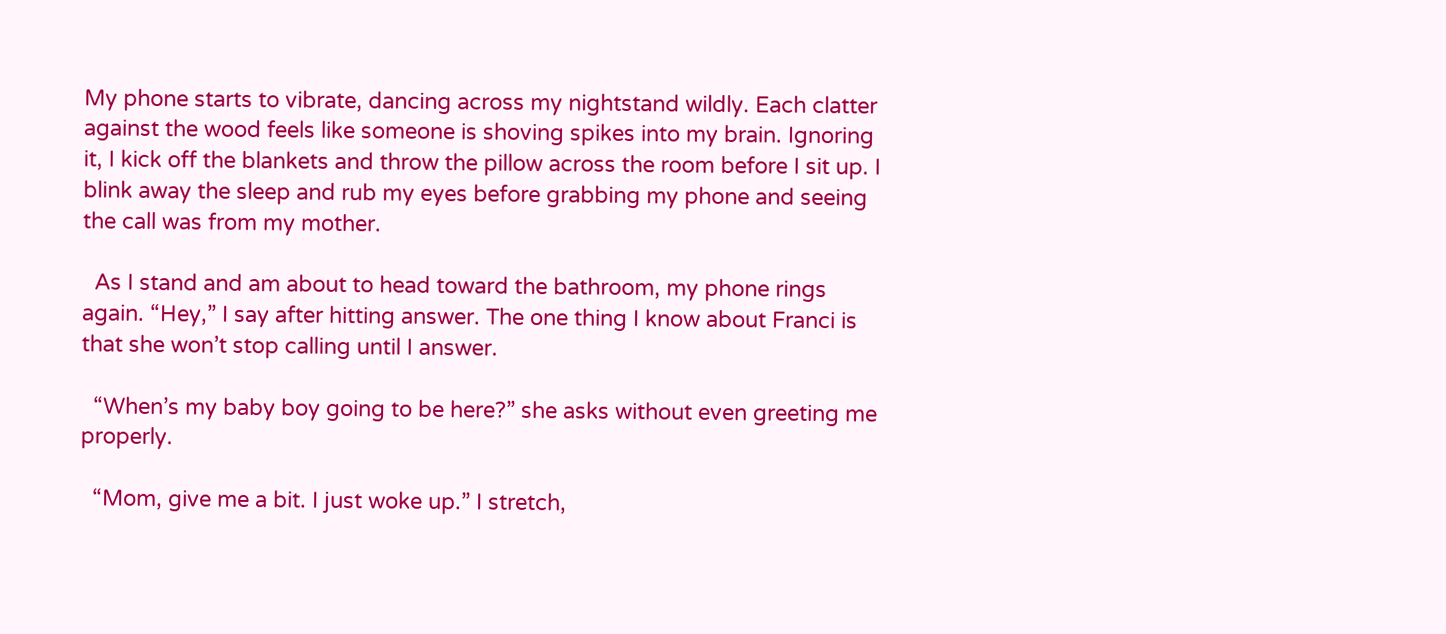My phone starts to vibrate, dancing across my nightstand wildly. Each clatter against the wood feels like someone is shoving spikes into my brain. Ignoring it, I kick off the blankets and throw the pillow across the room before I sit up. I blink away the sleep and rub my eyes before grabbing my phone and seeing the call was from my mother.

  As I stand and am about to head toward the bathroom, my phone rings again. “Hey,” I say after hitting answer. The one thing I know about Franci is that she won’t stop calling until I answer.

  “When’s my baby boy going to be here?” she asks without even greeting me properly.

  “Mom, give me a bit. I just woke up.” I stretch,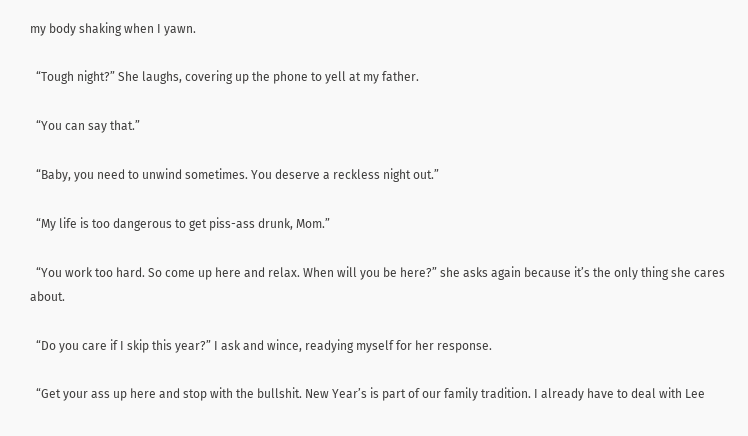my body shaking when I yawn.

  “Tough night?” She laughs, covering up the phone to yell at my father.

  “You can say that.”

  “Baby, you need to unwind sometimes. You deserve a reckless night out.”

  “My life is too dangerous to get piss-ass drunk, Mom.”

  “You work too hard. So come up here and relax. When will you be here?” she asks again because it’s the only thing she cares about.

  “Do you care if I skip this year?” I ask and wince, readying myself for her response.

  “Get your ass up here and stop with the bullshit. New Year’s is part of our family tradition. I already have to deal with Lee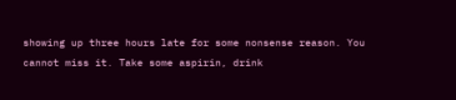showing up three hours late for some nonsense reason. You cannot miss it. Take some aspirin, drink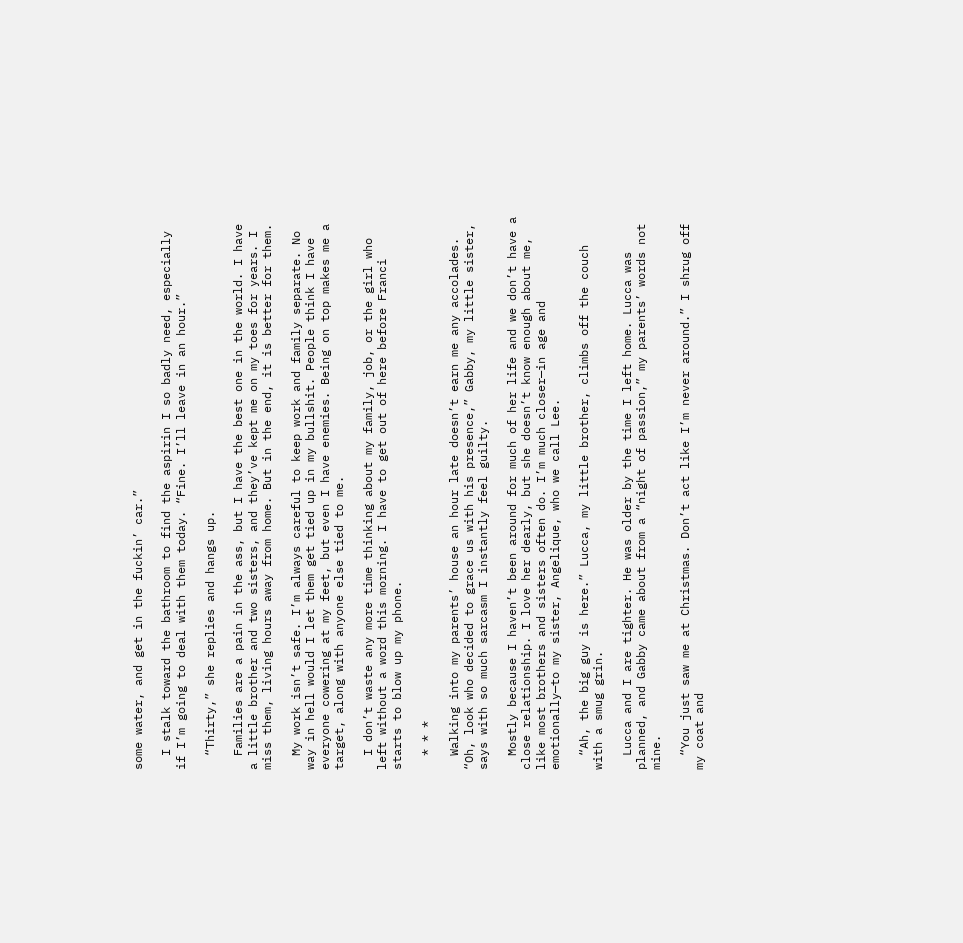some water, and get in the fuckin’ car.”

  I stalk toward the bathroom to find the aspirin I so badly need, especially if I’m going to deal with them today. “Fine. I’ll leave in an hour.”

  “Thirty,” she replies and hangs up.

  Families are a pain in the ass, but I have the best one in the world. I have a little brother and two sisters, and they’ve kept me on my toes for years. I miss them, living hours away from home. But in the end, it is better for them.

  My work isn’t safe. I’m always careful to keep work and family separate. No way in hell would I let them get tied up in my bullshit. People think I have everyone cowering at my feet, but even I have enemies. Being on top makes me a target, along with anyone else tied to me.

  I don’t waste any more time thinking about my family, job, or the girl who left without a word this morning. I have to get out of here before Franci starts to blow up my phone.

  * * *

  Walking into my parents’ house an hour late doesn’t earn me any accolades. “Oh, look who decided to grace us with his presence,” Gabby, my little sister, says with so much sarcasm I instantly feel guilty.

  Mostly because I haven’t been around for much of her life and we don’t have a close relationship. I love her dearly, but she doesn’t know enough about me, like most brothers and sisters often do. I’m much closer—in age and emotionally—to my sister, Angelique, who we call Lee.

  “Ah, the big guy is here.” Lucca, my little brother, climbs off the couch with a smug grin.

  Lucca and I are tighter. He was older by the time I left home. Lucca was planned, and Gabby came about from a “night of passion,” my parents’ words not mine.

  “You just saw me at Christmas. Don’t act like I’m never around.” I shrug off my coat and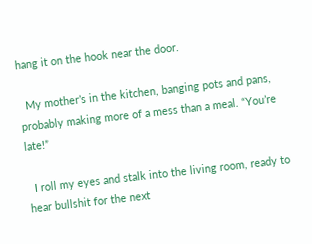hang it on the hook near the door.

  My mother’s in the kitchen, banging pots and pans, probably making more of a mess than a meal. “You’re late!”

  I roll my eyes and stalk into the living room, ready to hear bullshit for the next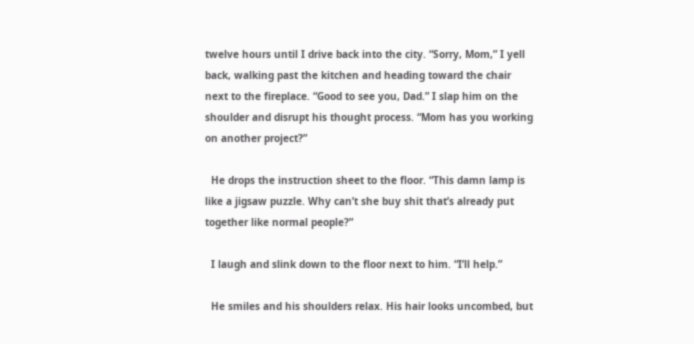twelve hours until I drive back into the city. “Sorry, Mom,” I yell back, walking past the kitchen and heading toward the chair next to the fireplace. “Good to see you, Dad.” I slap him on the shoulder and disrupt his thought process. “Mom has you working on another project?”

  He drops the instruction sheet to the floor. “This damn lamp is like a jigsaw puzzle. Why can’t she buy shit that’s already put together like normal people?”

  I laugh and slink down to the floor next to him. “I’ll help.”

  He smiles and his shoulders relax. His hair looks uncombed, but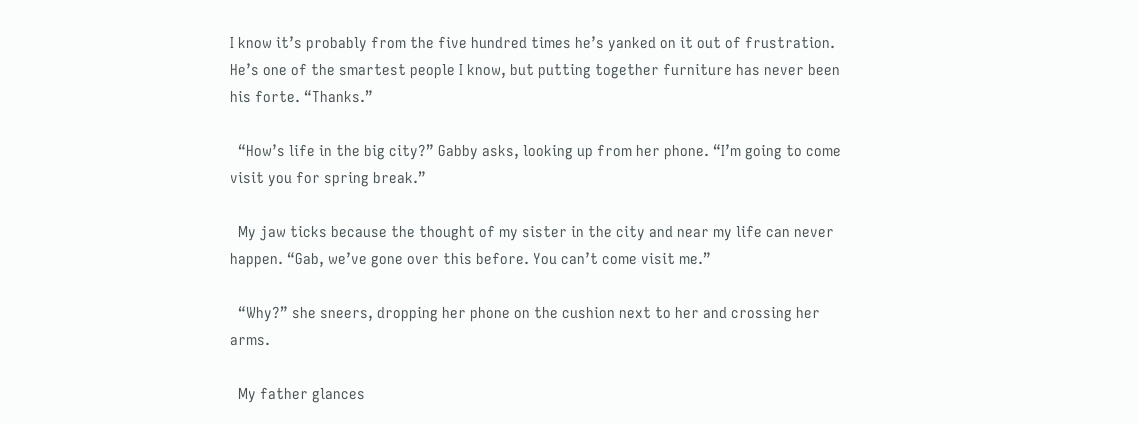I know it’s probably from the five hundred times he’s yanked on it out of frustration. He’s one of the smartest people I know, but putting together furniture has never been his forte. “Thanks.”

  “How’s life in the big city?” Gabby asks, looking up from her phone. “I’m going to come visit you for spring break.”

  My jaw ticks because the thought of my sister in the city and near my life can never happen. “Gab, we’ve gone over this before. You can’t come visit me.”

  “Why?” she sneers, dropping her phone on the cushion next to her and crossing her arms.

  My father glances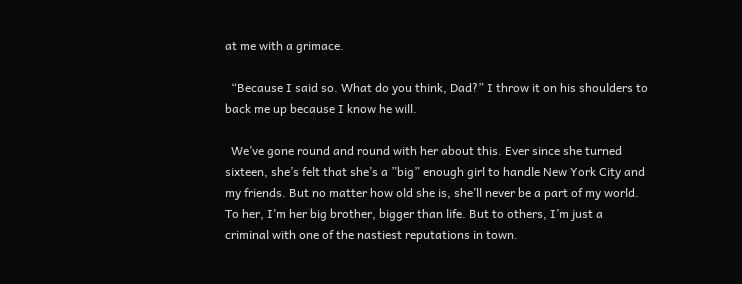at me with a grimace.

  “Because I said so. What do you think, Dad?” I throw it on his shoulders to back me up because I know he will.

  We’ve gone round and round with her about this. Ever since she turned sixteen, she’s felt that she’s a ”big” enough girl to handle New York City and my friends. But no matter how old she is, she’ll never be a part of my world. To her, I’m her big brother, bigger than life. But to others, I’m just a criminal with one of the nastiest reputations in town.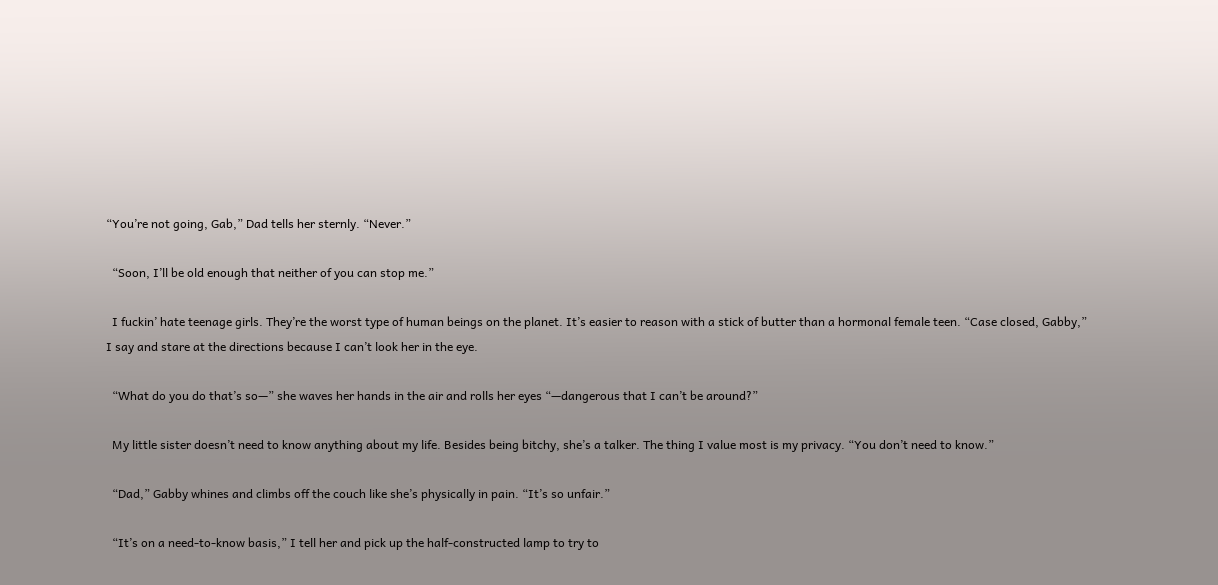“You’re not going, Gab,” Dad tells her sternly. “Never.”

  “Soon, I’ll be old enough that neither of you can stop me.”

  I fuckin’ hate teenage girls. They’re the worst type of human beings on the planet. It’s easier to reason with a stick of butter than a hormonal female teen. “Case closed, Gabby,” I say and stare at the directions because I can’t look her in the eye.

  “What do you do that’s so—” she waves her hands in the air and rolls her eyes “—dangerous that I can’t be around?”

  My little sister doesn’t need to know anything about my life. Besides being bitchy, she’s a talker. The thing I value most is my privacy. “You don’t need to know.”

  “Dad,” Gabby whines and climbs off the couch like she’s physically in pain. “It’s so unfair.”

  “It’s on a need-to-know basis,” I tell her and pick up the half-constructed lamp to try to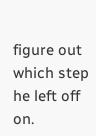figure out which step he left off on.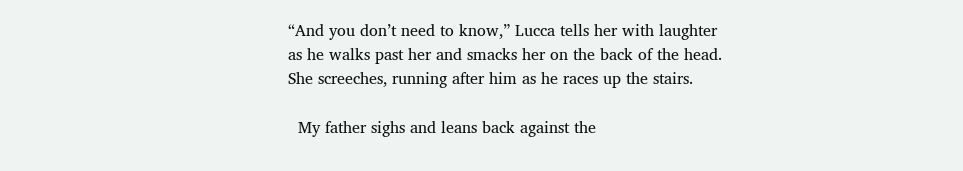“And you don’t need to know,” Lucca tells her with laughter as he walks past her and smacks her on the back of the head. She screeches, running after him as he races up the stairs.

  My father sighs and leans back against the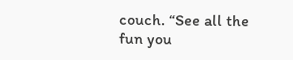couch. “See all the fun you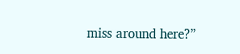miss around here?”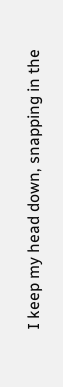I keep my head down, snapping in the